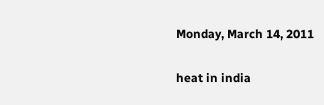Monday, March 14, 2011

heat in india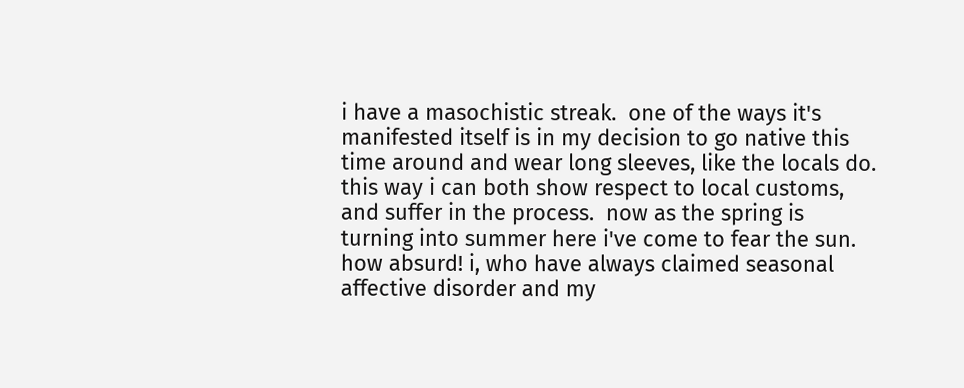i have a masochistic streak.  one of the ways it's manifested itself is in my decision to go native this time around and wear long sleeves, like the locals do.  this way i can both show respect to local customs, and suffer in the process.  now as the spring is turning into summer here i've come to fear the sun.  how absurd! i, who have always claimed seasonal affective disorder and my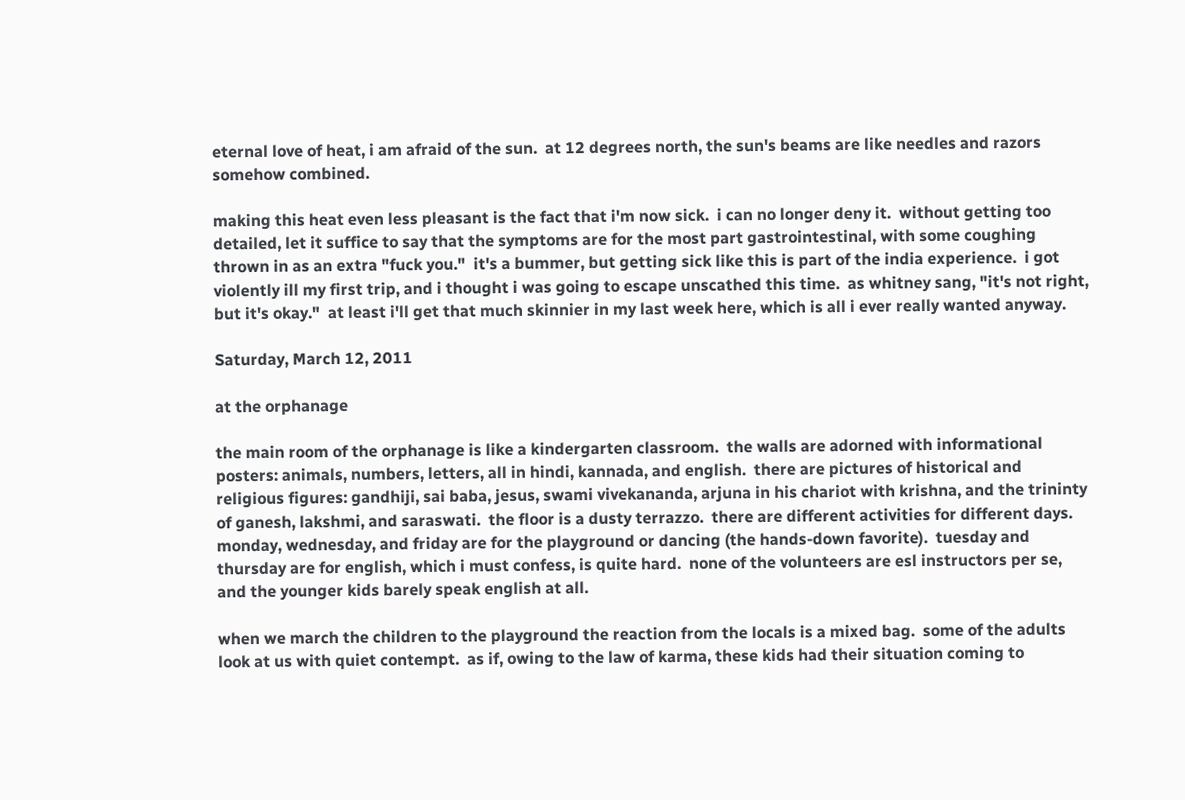eternal love of heat, i am afraid of the sun.  at 12 degrees north, the sun's beams are like needles and razors somehow combined.

making this heat even less pleasant is the fact that i'm now sick.  i can no longer deny it.  without getting too detailed, let it suffice to say that the symptoms are for the most part gastrointestinal, with some coughing thrown in as an extra "fuck you."  it's a bummer, but getting sick like this is part of the india experience.  i got violently ill my first trip, and i thought i was going to escape unscathed this time.  as whitney sang, "it's not right, but it's okay."  at least i'll get that much skinnier in my last week here, which is all i ever really wanted anyway.

Saturday, March 12, 2011

at the orphanage

the main room of the orphanage is like a kindergarten classroom.  the walls are adorned with informational posters: animals, numbers, letters, all in hindi, kannada, and english.  there are pictures of historical and religious figures: gandhiji, sai baba, jesus, swami vivekananda, arjuna in his chariot with krishna, and the trininty of ganesh, lakshmi, and saraswati.  the floor is a dusty terrazzo.  there are different activities for different days.  monday, wednesday, and friday are for the playground or dancing (the hands-down favorite).  tuesday and thursday are for english, which i must confess, is quite hard.  none of the volunteers are esl instructors per se, and the younger kids barely speak english at all.

when we march the children to the playground the reaction from the locals is a mixed bag.  some of the adults look at us with quiet contempt.  as if, owing to the law of karma, these kids had their situation coming to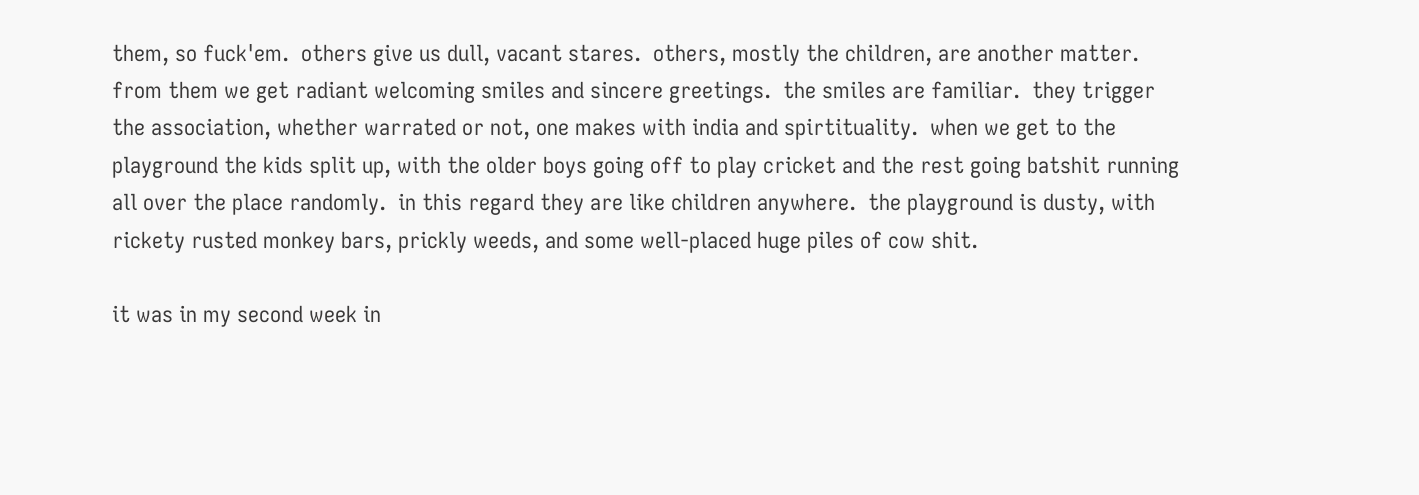them, so fuck'em.  others give us dull, vacant stares.  others, mostly the children, are another matter.  from them we get radiant welcoming smiles and sincere greetings.  the smiles are familiar.  they trigger the association, whether warrated or not, one makes with india and spirtituality.  when we get to the playground the kids split up, with the older boys going off to play cricket and the rest going batshit running all over the place randomly.  in this regard they are like children anywhere.  the playground is dusty, with rickety rusted monkey bars, prickly weeds, and some well-placed huge piles of cow shit.

it was in my second week in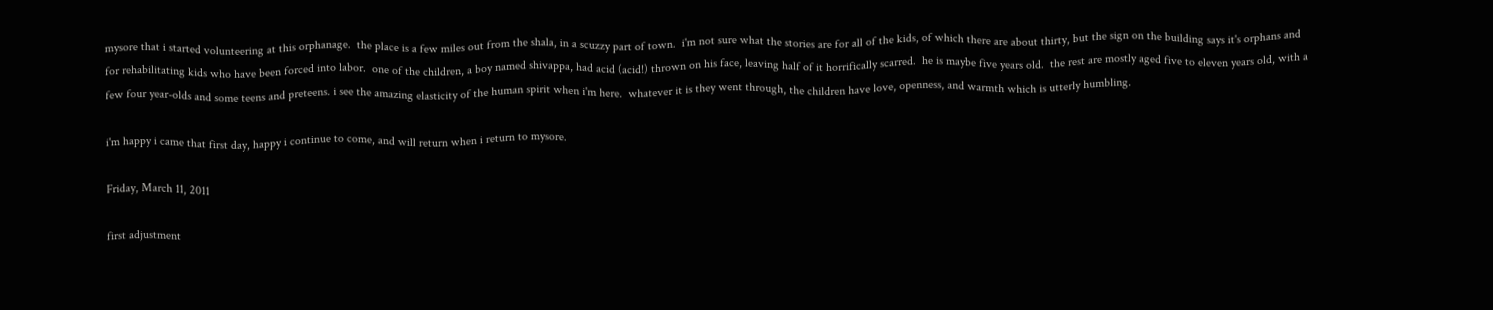mysore that i started volunteering at this orphanage.  the place is a few miles out from the shala, in a scuzzy part of town.  i'm not sure what the stories are for all of the kids, of which there are about thirty, but the sign on the building says it's orphans and for rehabilitating kids who have been forced into labor.  one of the children, a boy named shivappa, had acid (acid!) thrown on his face, leaving half of it horrifically scarred.  he is maybe five years old.  the rest are mostly aged five to eleven years old, with a few four year-olds and some teens and preteens. i see the amazing elasticity of the human spirit when i'm here.  whatever it is they went through, the children have love, openness, and warmth which is utterly humbling.

i'm happy i came that first day, happy i continue to come, and will return when i return to mysore.

Friday, March 11, 2011

first adjustment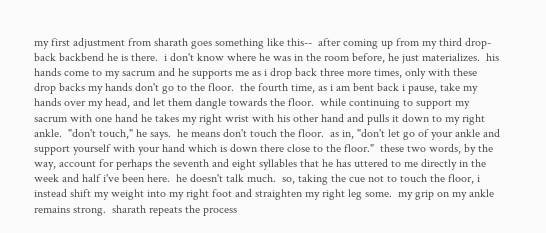my first adjustment from sharath goes something like this--  after coming up from my third drop-back backbend he is there.  i don't know where he was in the room before, he just materializes.  his hands come to my sacrum and he supports me as i drop back three more times, only with these drop backs my hands don't go to the floor.  the fourth time, as i am bent back i pause, take my hands over my head, and let them dangle towards the floor.  while continuing to support my sacrum with one hand he takes my right wrist with his other hand and pulls it down to my right ankle.  "don't touch," he says.  he means don't touch the floor.  as in, "don't let go of your ankle and support yourself with your hand which is down there close to the floor."  these two words, by the way, account for perhaps the seventh and eight syllables that he has uttered to me directly in the week and half i've been here.  he doesn't talk much.  so, taking the cue not to touch the floor, i instead shift my weight into my right foot and straighten my right leg some.  my grip on my ankle remains strong.  sharath repeats the process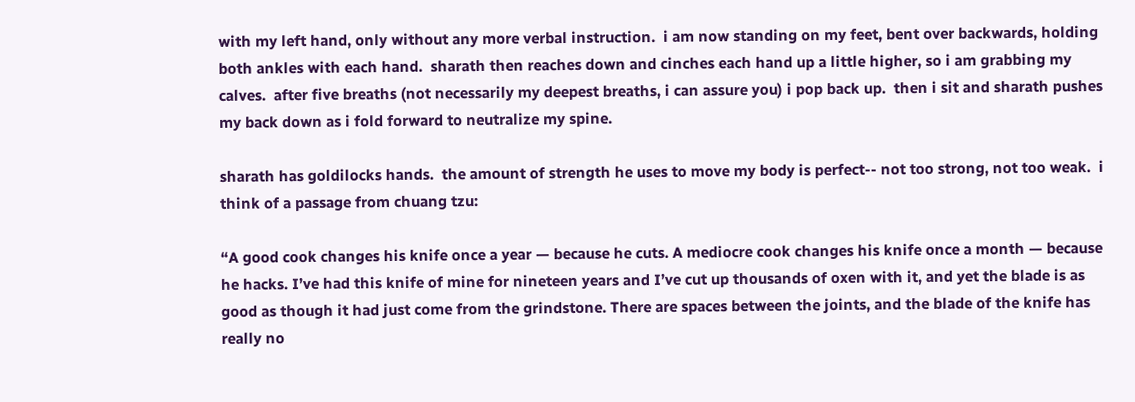with my left hand, only without any more verbal instruction.  i am now standing on my feet, bent over backwards, holding both ankles with each hand.  sharath then reaches down and cinches each hand up a little higher, so i am grabbing my calves.  after five breaths (not necessarily my deepest breaths, i can assure you) i pop back up.  then i sit and sharath pushes my back down as i fold forward to neutralize my spine.

sharath has goldilocks hands.  the amount of strength he uses to move my body is perfect-- not too strong, not too weak.  i think of a passage from chuang tzu:

“A good cook changes his knife once a year — because he cuts. A mediocre cook changes his knife once a month — because he hacks. I’ve had this knife of mine for nineteen years and I’ve cut up thousands of oxen with it, and yet the blade is as good as though it had just come from the grindstone. There are spaces between the joints, and the blade of the knife has really no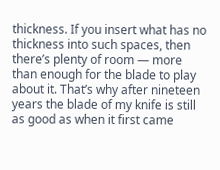thickness. If you insert what has no thickness into such spaces, then there’s plenty of room — more than enough for the blade to play about it. That’s why after nineteen years the blade of my knife is still as good as when it first came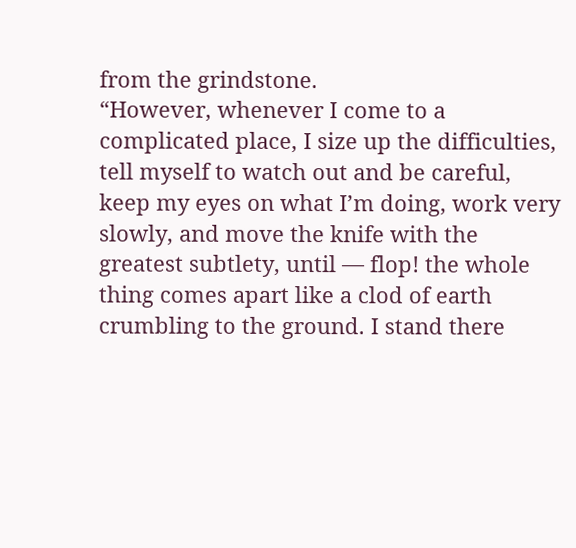from the grindstone.
“However, whenever I come to a complicated place, I size up the difficulties, tell myself to watch out and be careful, keep my eyes on what I’m doing, work very slowly, and move the knife with the greatest subtlety, until — flop! the whole thing comes apart like a clod of earth crumbling to the ground. I stand there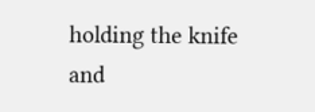holding the knife and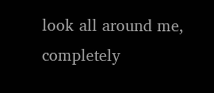look all around me, completely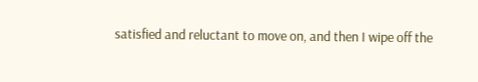satisfied and reluctant to move on, and then I wipe off the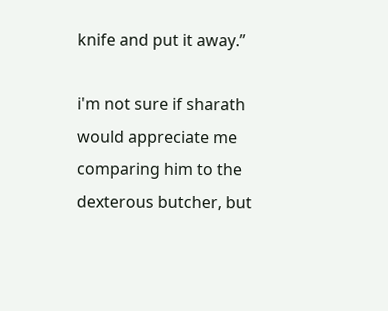knife and put it away.”

i'm not sure if sharath would appreciate me comparing him to the dexterous butcher, but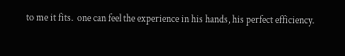to me it fits.  one can feel the experience in his hands, his perfect efficiency.